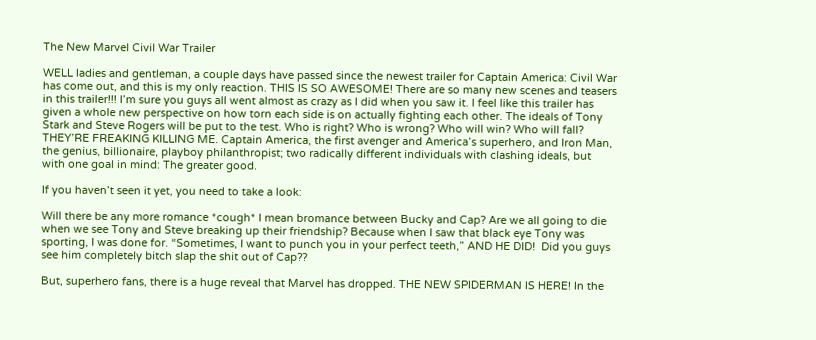The New Marvel Civil War Trailer

WELL ladies and gentleman, a couple days have passed since the newest trailer for Captain America: Civil War has come out, and this is my only reaction. THIS IS SO AWESOME! There are so many new scenes and teasers in this trailer!!! I’m sure you guys all went almost as crazy as I did when you saw it. I feel like this trailer has given a whole new perspective on how torn each side is on actually fighting each other. The ideals of Tony Stark and Steve Rogers will be put to the test. Who is right? Who is wrong? Who will win? Who will fall? THEY’RE FREAKING KILLING ME. Captain America, the first avenger and America’s superhero, and Iron Man, the genius, billionaire, playboy philanthropist; two radically different individuals with clashing ideals, but with one goal in mind: The greater good.

If you haven’t seen it yet, you need to take a look:

Will there be any more romance *cough* I mean bromance between Bucky and Cap? Are we all going to die when we see Tony and Steve breaking up their friendship? Because when I saw that black eye Tony was sporting, I was done for. “Sometimes, I want to punch you in your perfect teeth,” AND HE DID!  Did you guys see him completely bitch slap the shit out of Cap??

But, superhero fans, there is a huge reveal that Marvel has dropped. THE NEW SPIDERMAN IS HERE! In the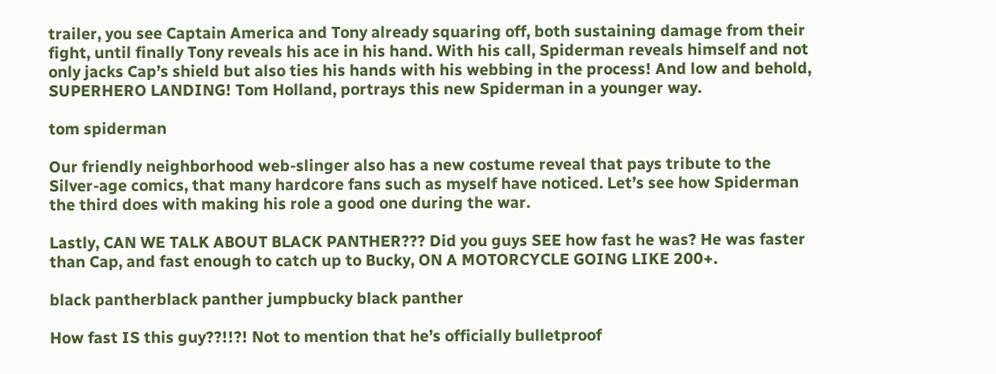trailer, you see Captain America and Tony already squaring off, both sustaining damage from their fight, until finally Tony reveals his ace in his hand. With his call, Spiderman reveals himself and not only jacks Cap’s shield but also ties his hands with his webbing in the process! And low and behold, SUPERHERO LANDING! Tom Holland, portrays this new Spiderman in a younger way.

tom spiderman

Our friendly neighborhood web-slinger also has a new costume reveal that pays tribute to the Silver-age comics, that many hardcore fans such as myself have noticed. Let’s see how Spiderman the third does with making his role a good one during the war.

Lastly, CAN WE TALK ABOUT BLACK PANTHER??? Did you guys SEE how fast he was? He was faster than Cap, and fast enough to catch up to Bucky, ON A MOTORCYCLE GOING LIKE 200+.

black pantherblack panther jumpbucky black panther

How fast IS this guy??!!?! Not to mention that he’s officially bulletproof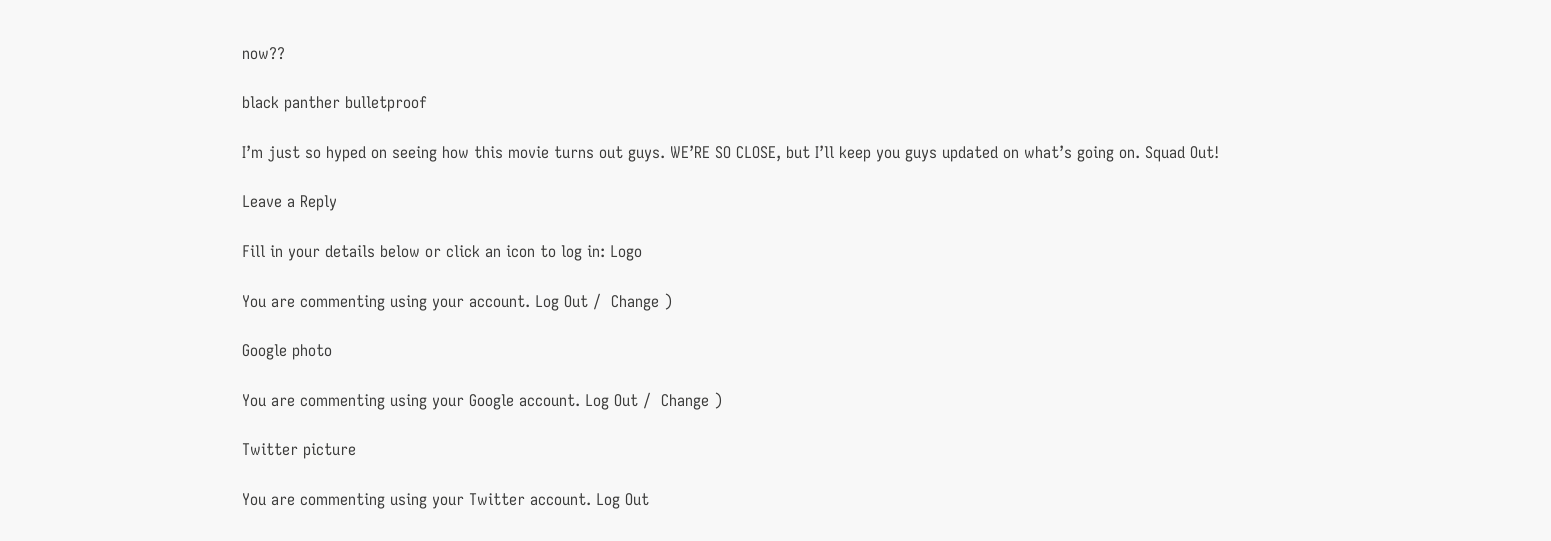now??

black panther bulletproof

I’m just so hyped on seeing how this movie turns out guys. WE’RE SO CLOSE, but I’ll keep you guys updated on what’s going on. Squad Out!

Leave a Reply

Fill in your details below or click an icon to log in: Logo

You are commenting using your account. Log Out /  Change )

Google photo

You are commenting using your Google account. Log Out /  Change )

Twitter picture

You are commenting using your Twitter account. Log Out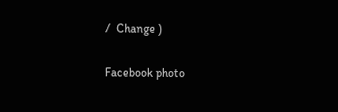/  Change )

Facebook photo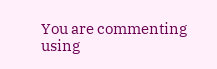You are commenting using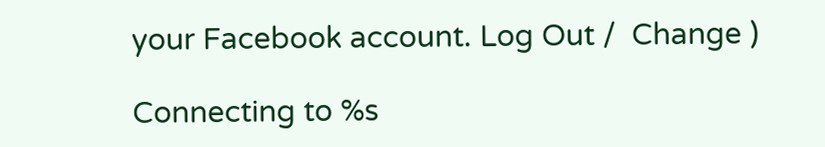your Facebook account. Log Out /  Change )

Connecting to %s